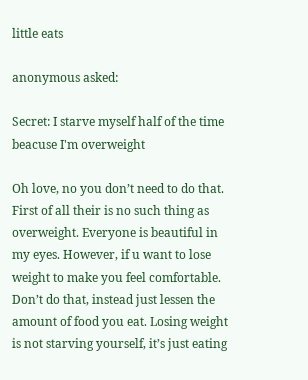little eats

anonymous asked:

Secret: I starve myself half of the time beacuse I'm overweight

Oh love, no you don’t need to do that. First of all their is no such thing as overweight. Everyone is beautiful in my eyes. However, if u want to lose weight to make you feel comfortable. Don’t do that, instead just lessen the amount of food you eat. Losing weight is not starving yourself, it’s just eating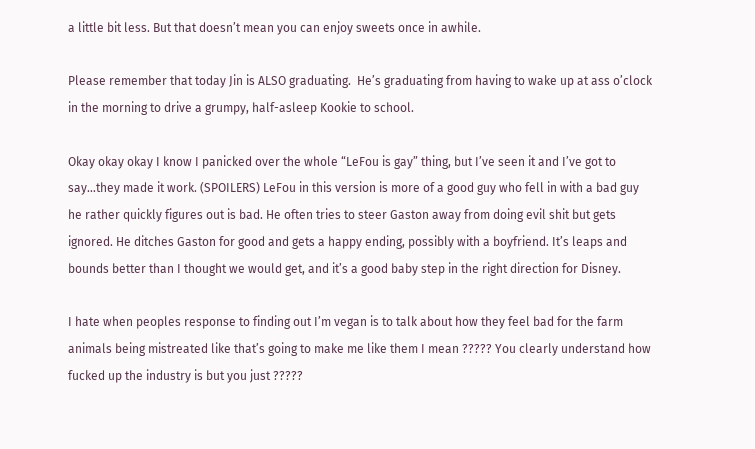a little bit less. But that doesn’t mean you can enjoy sweets once in awhile.

Please remember that today Jin is ALSO graduating.  He’s graduating from having to wake up at ass o’clock in the morning to drive a grumpy, half-asleep Kookie to school.

Okay okay okay I know I panicked over the whole “LeFou is gay” thing, but I’ve seen it and I’ve got to say…they made it work. (SPOILERS) LeFou in this version is more of a good guy who fell in with a bad guy he rather quickly figures out is bad. He often tries to steer Gaston away from doing evil shit but gets ignored. He ditches Gaston for good and gets a happy ending, possibly with a boyfriend. It’s leaps and bounds better than I thought we would get, and it’s a good baby step in the right direction for Disney.

I hate when peoples response to finding out I’m vegan is to talk about how they feel bad for the farm animals being mistreated like that’s going to make me like them I mean ????? You clearly understand how fucked up the industry is but you just ?????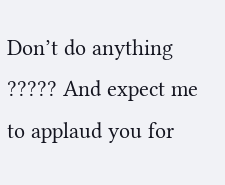Don’t do anything ????? And expect me to applaud you for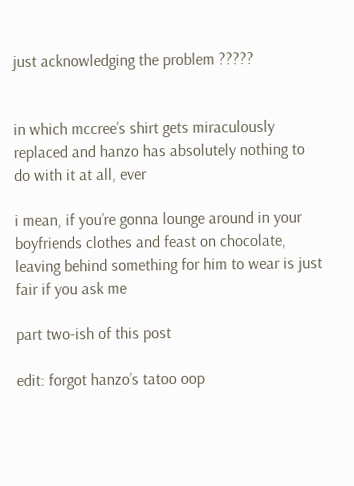just acknowledging the problem ?????


in which mccree’s shirt gets miraculously replaced and hanzo has absolutely nothing to do with it at all, ever

i mean, if you’re gonna lounge around in your boyfriends clothes and feast on chocolate, leaving behind something for him to wear is just fair if you ask me

part two-ish of this post

edit: forgot hanzo’s tatoo oop